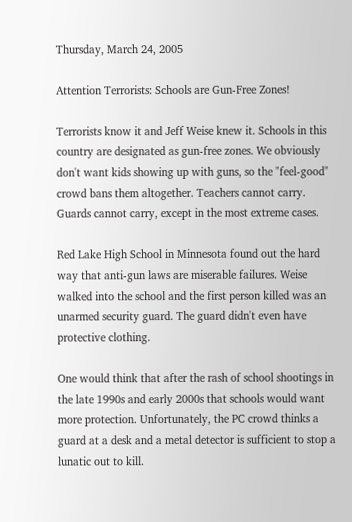Thursday, March 24, 2005

Attention Terrorists: Schools are Gun-Free Zones!

Terrorists know it and Jeff Weise knew it. Schools in this country are designated as gun-free zones. We obviously don't want kids showing up with guns, so the "feel-good" crowd bans them altogether. Teachers cannot carry. Guards cannot carry, except in the most extreme cases.

Red Lake High School in Minnesota found out the hard way that anti-gun laws are miserable failures. Weise walked into the school and the first person killed was an unarmed security guard. The guard didn't even have protective clothing.

One would think that after the rash of school shootings in the late 1990s and early 2000s that schools would want more protection. Unfortunately, the PC crowd thinks a guard at a desk and a metal detector is sufficient to stop a lunatic out to kill.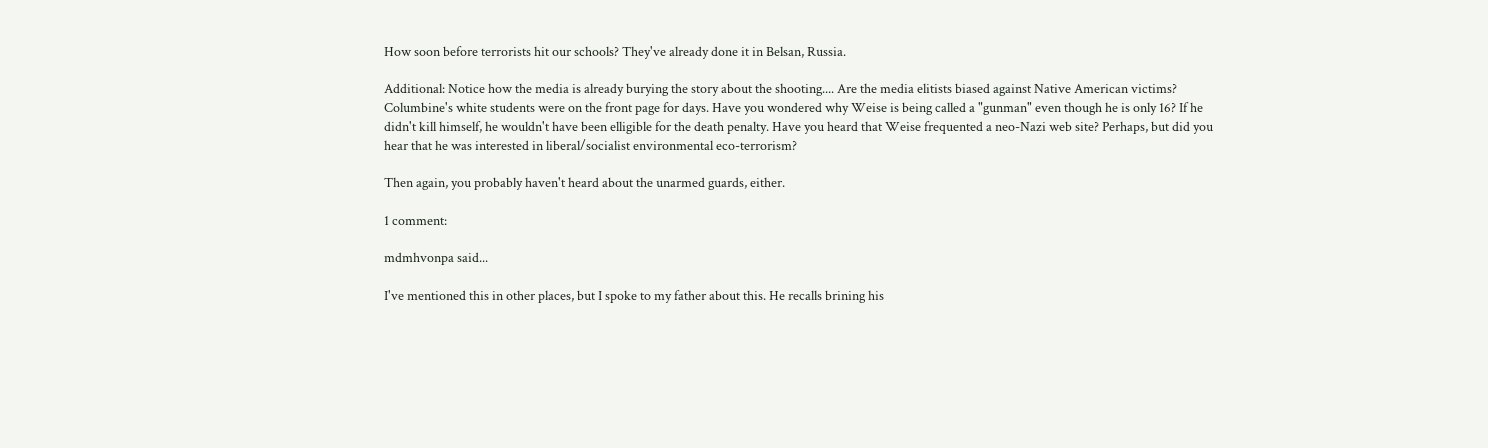How soon before terrorists hit our schools? They've already done it in Belsan, Russia.

Additional: Notice how the media is already burying the story about the shooting.... Are the media elitists biased against Native American victims? Columbine's white students were on the front page for days. Have you wondered why Weise is being called a "gunman" even though he is only 16? If he didn't kill himself, he wouldn't have been elligible for the death penalty. Have you heard that Weise frequented a neo-Nazi web site? Perhaps, but did you hear that he was interested in liberal/socialist environmental eco-terrorism?

Then again, you probably haven't heard about the unarmed guards, either.

1 comment:

mdmhvonpa said...

I've mentioned this in other places, but I spoke to my father about this. He recalls brining his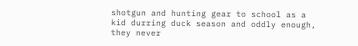shotgun and hunting gear to school as a kid durring duck season and oddly enough, they never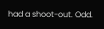had a shoot-out. Odd.